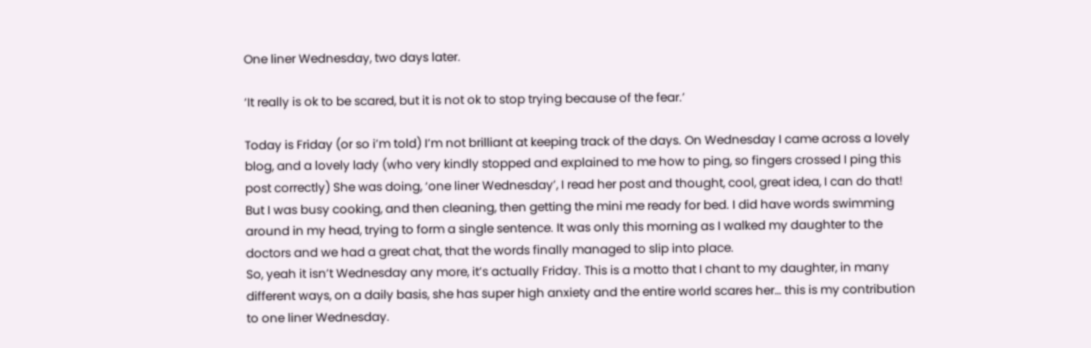One liner Wednesday, two days later.

‘It really is ok to be scared, but it is not ok to stop trying because of the fear.’

Today is Friday (or so i’m told) I’m not brilliant at keeping track of the days. On Wednesday I came across a lovely blog, and a lovely lady (who very kindly stopped and explained to me how to ping, so fingers crossed I ping this post correctly) She was doing, ‘one liner Wednesday’, I read her post and thought, cool, great idea, I can do that! But I was busy cooking, and then cleaning, then getting the mini me ready for bed. I did have words swimming around in my head, trying to form a single sentence. It was only this morning as I walked my daughter to the doctors and we had a great chat, that the words finally managed to slip into place.
So, yeah it isn’t Wednesday any more, it’s actually Friday. This is a motto that I chant to my daughter, in many different ways, on a daily basis, she has super high anxiety and the entire world scares her… this is my contribution to one liner Wednesday.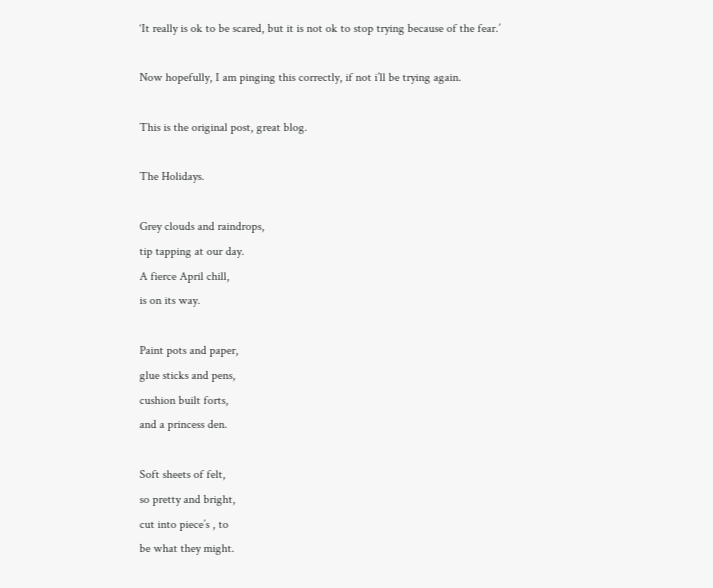‘It really is ok to be scared, but it is not ok to stop trying because of the fear.’

Now hopefully, I am pinging this correctly, if not i’ll be trying again.

This is the original post, great blog.

The Holidays.

Grey clouds and raindrops,
tip tapping at our day.
A fierce April chill,
is on its way.

Paint pots and paper,
glue sticks and pens,
cushion built forts,
and a princess den.

Soft sheets of felt,
so pretty and bright,
cut into piece’s , to
be what they might.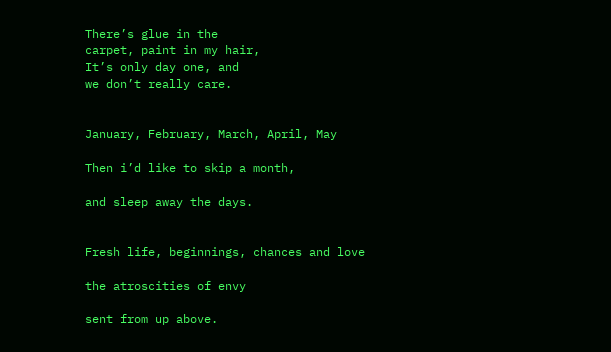There’s glue in the
carpet, paint in my hair,
It’s only day one, and
we don’t really care.


January, February, March, April, May

Then i’d like to skip a month,

and sleep away the days.


Fresh life, beginnings, chances and love

the atroscities of envy

sent from up above.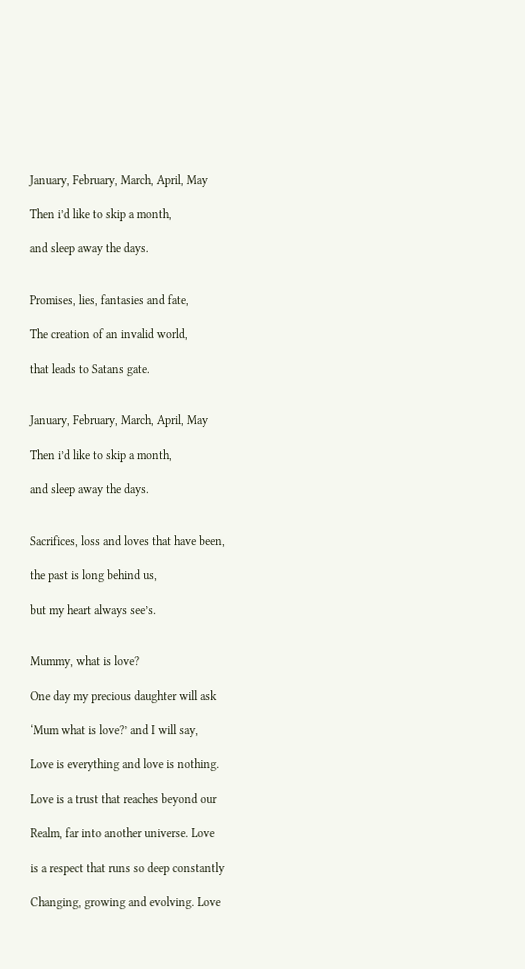January, February, March, April, May

Then i’d like to skip a month,

and sleep away the days.


Promises, lies, fantasies and fate,

The creation of an invalid world,

that leads to Satans gate.


January, February, March, April, May

Then i’d like to skip a month,

and sleep away the days.


Sacrifices, loss and loves that have been,

the past is long behind us,

but my heart always see’s.


Mummy, what is love?

One day my precious daughter will ask

‘Mum what is love?’ and I will say,

Love is everything and love is nothing.

Love is a trust that reaches beyond our

Realm, far into another universe. Love

is a respect that runs so deep constantly

Changing, growing and evolving. Love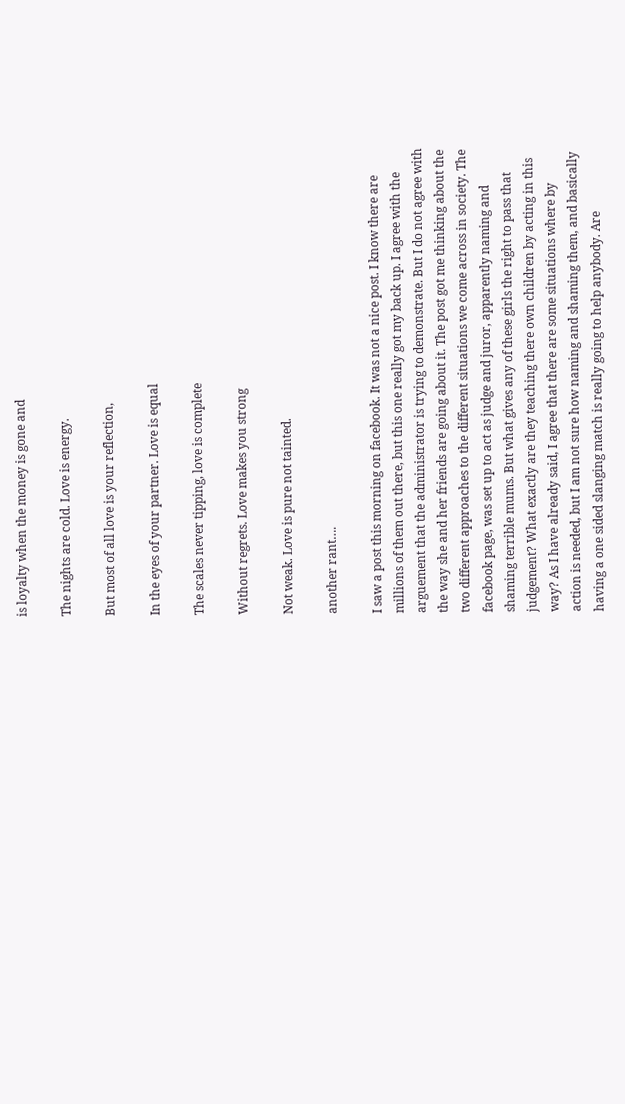is loyalty when the money is gone and

The nights are cold. Love is energy.

But most of all love is your reflection,

In the eyes of your partner. Love is equal

The scales never tipping, love is complete

Without regrets. Love makes you strong

Not weak. Love is pure not tainted.

another rant….

I saw a post this morning on facebook. It was not a nice post. I know there are millions of them out there, but this one really got my back up. I agree with the arguement that the administrator is trying to demonstrate. But I do not agree with the way she and her friends are going about it. The post got me thinking about the two different approaches to the different situations we come across in society. The facebook page, was set up to act as judge and juror, apparently naming and shaming terrible mums. But what gives any of these girls the right to pass that judgement? What exactly are they teaching there own children by acting in this way? As I have already said, I agree that there are some situations where by action is needed, but I am not sure how naming and shaming them, and basically having a one sided slanging match is really going to help anybody. Are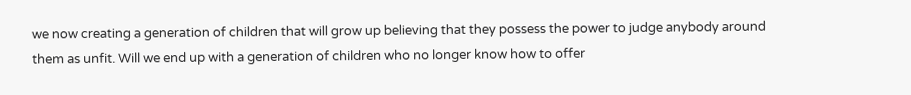we now creating a generation of children that will grow up believing that they possess the power to judge anybody around them as unfit. Will we end up with a generation of children who no longer know how to offer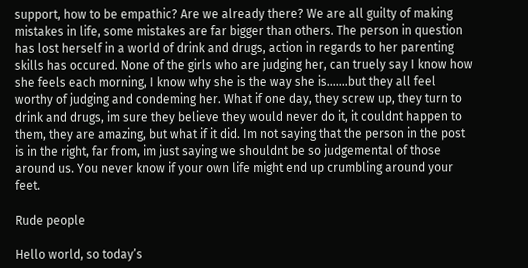support, how to be empathic? Are we already there? We are all guilty of making mistakes in life, some mistakes are far bigger than others. The person in question has lost herself in a world of drink and drugs, action in regards to her parenting skills has occured. None of the girls who are judging her, can truely say I know how she feels each morning, I know why she is the way she is…….but they all feel worthy of judging and condeming her. What if one day, they screw up, they turn to drink and drugs, im sure they believe they would never do it, it couldnt happen to them, they are amazing, but what if it did. Im not saying that the person in the post is in the right, far from, im just saying we shouldnt be so judgemental of those around us. You never know if your own life might end up crumbling around your feet.

Rude people

Hello world, so today’s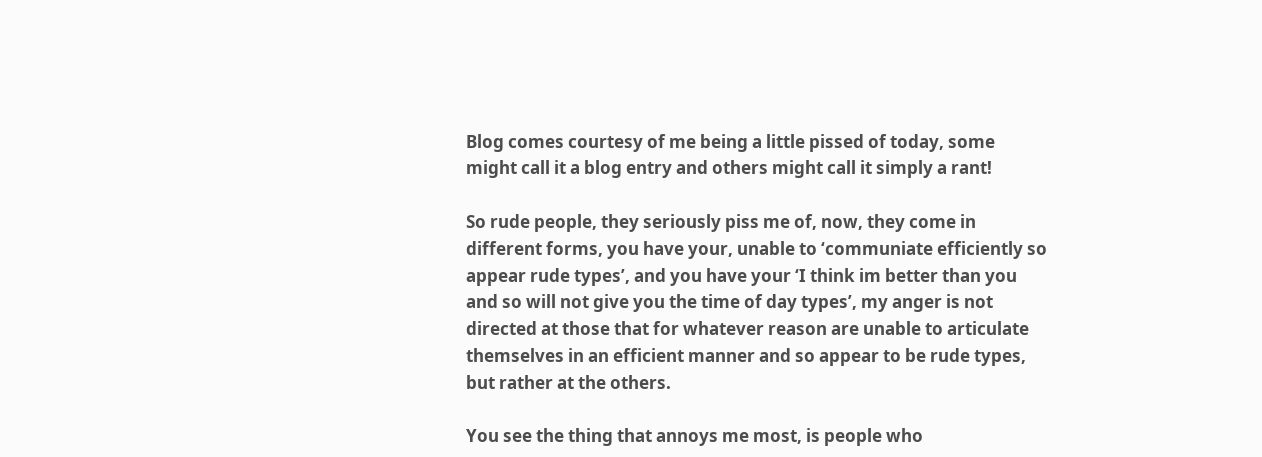Blog comes courtesy of me being a little pissed of today, some might call it a blog entry and others might call it simply a rant!

So rude people, they seriously piss me of, now, they come in different forms, you have your, unable to ‘communiate efficiently so appear rude types’, and you have your ‘I think im better than you and so will not give you the time of day types’, my anger is not directed at those that for whatever reason are unable to articulate themselves in an efficient manner and so appear to be rude types, but rather at the others.

You see the thing that annoys me most, is people who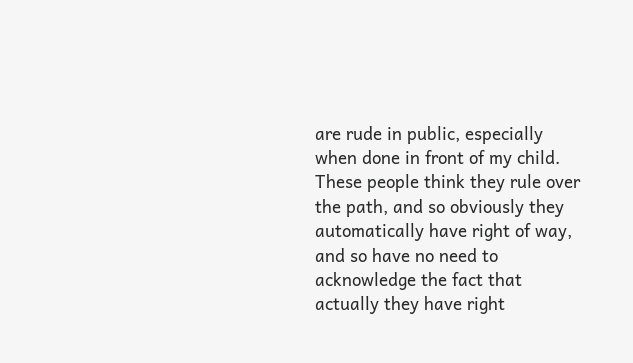are rude in public, especially when done in front of my child. These people think they rule over the path, and so obviously they automatically have right of way, and so have no need to acknowledge the fact that actually they have right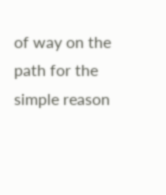of way on the path for the simple reason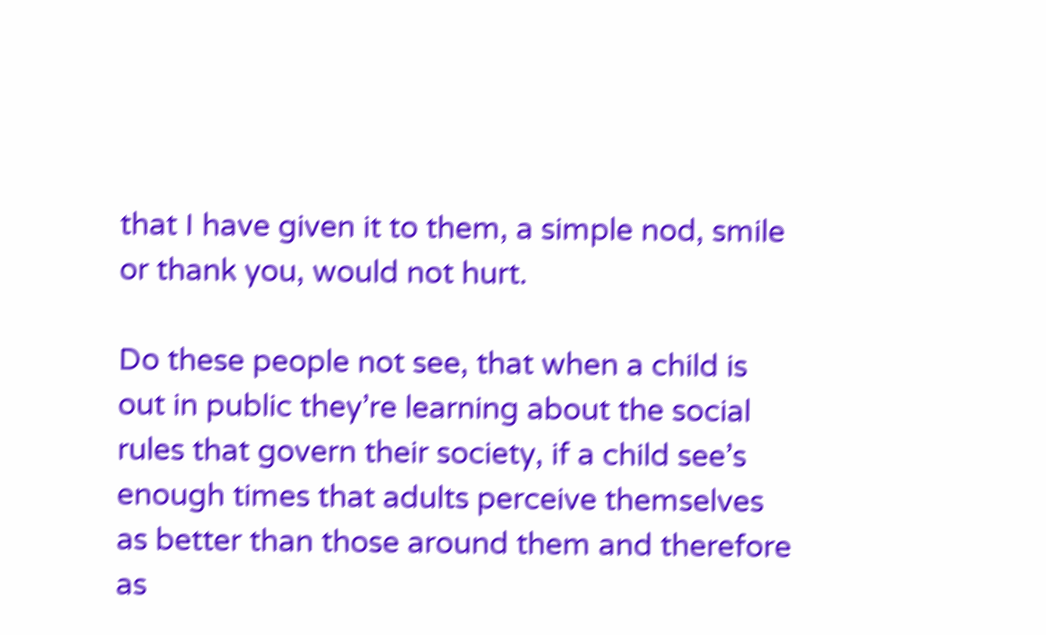that I have given it to them, a simple nod, smile or thank you, would not hurt.

Do these people not see, that when a child is out in public they’re learning about the social rules that govern their society, if a child see’s enough times that adults perceive themselves as better than those around them and therefore as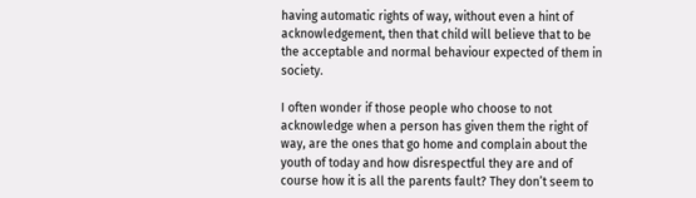having automatic rights of way, without even a hint of acknowledgement, then that child will believe that to be the acceptable and normal behaviour expected of them in society.

I often wonder if those people who choose to not acknowledge when a person has given them the right of way, are the ones that go home and complain about the youth of today and how disrespectful they are and of course how it is all the parents fault? They don’t seem to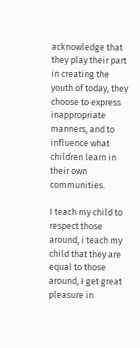acknowledge that they play their part in creating the youth of today, they choose to express inappropriate manners, and to influence what children learn in their own communities.

I teach my child to respect those around, i teach my child that they are equal to those around, I get great pleasure in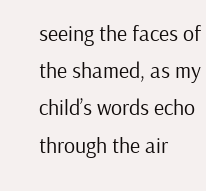seeing the faces of the shamed, as my child’s words echo through the air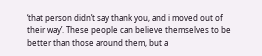‘that person didn’t say thank you, and i moved out of their way’. These people can believe themselves to be better than those around them, but a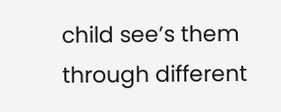child see’s them through different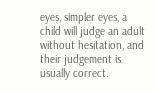eyes, simpler eyes, a child will judge an adult without hesitation, and their judgement is usually correct.